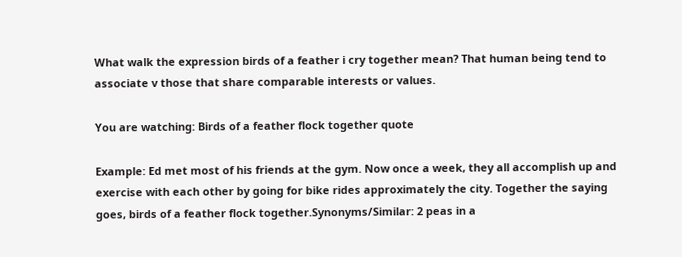What walk the expression birds of a feather i cry together mean? That human being tend to associate v those that share comparable interests or values.

You are watching: Birds of a feather flock together quote

Example: Ed met most of his friends at the gym. Now once a week, they all accomplish up and exercise with each other by going for bike rides approximately the city. Together the saying goes, birds of a feather flock together.Synonyms/Similar: 2 peas in a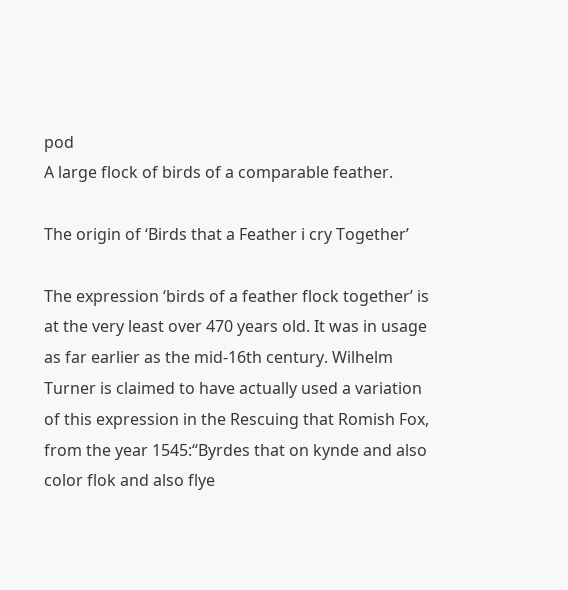pod
A large flock of birds of a comparable feather.

The origin of ‘Birds that a Feather i cry Together’

The expression ‘birds of a feather flock together’ is at the very least over 470 years old. It was in usage as far earlier as the mid-16th century. Wilhelm Turner is claimed to have actually used a variation of this expression in the Rescuing that Romish Fox, from the year 1545:“Byrdes that on kynde and also color flok and also flye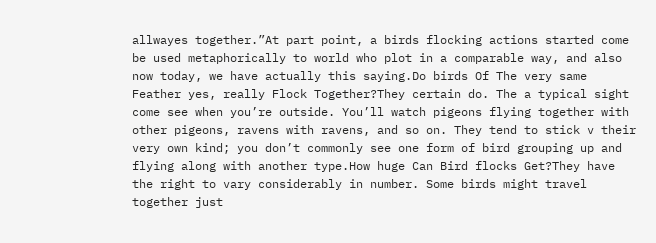allwayes together.”At part point, a birds flocking actions started come be used metaphorically to world who plot in a comparable way, and also now today, we have actually this saying.Do birds Of The very same Feather yes, really Flock Together?They certain do. The a typical sight come see when you’re outside. You’ll watch pigeons flying together with other pigeons, ravens with ravens, and so on. They tend to stick v their very own kind; you don’t commonly see one form of bird grouping up and flying along with another type.How huge Can Bird flocks Get?They have the right to vary considerably in number. Some birds might travel together just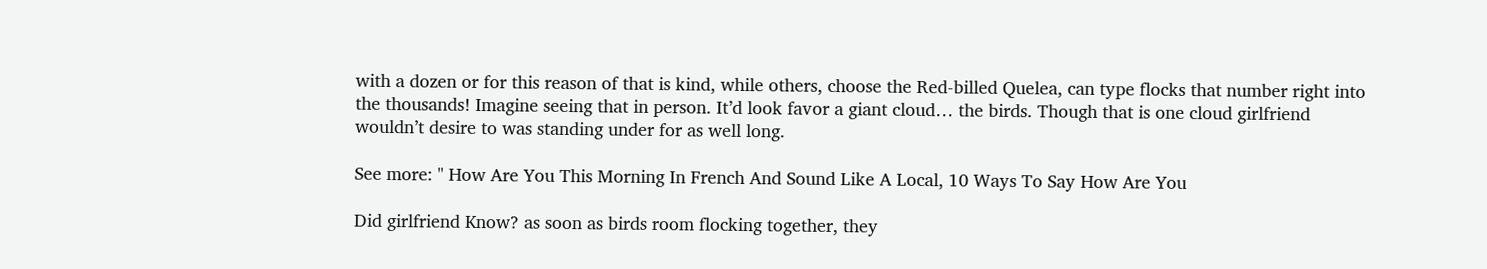with a dozen or for this reason of that is kind, while others, choose the Red-billed Quelea, can type flocks that number right into the thousands! Imagine seeing that in person. It’d look favor a giant cloud… the birds. Though that is one cloud girlfriend wouldn’t desire to was standing under for as well long.

See more: " How Are You This Morning In French And Sound Like A Local, 10 Ways To Say How Are You

Did girlfriend Know? as soon as birds room flocking together, they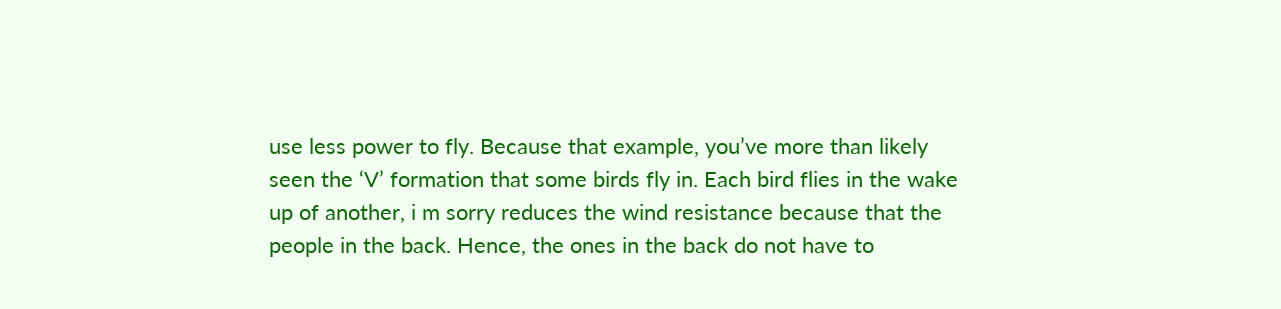use less power to fly. Because that example, you’ve more than likely seen the ‘V’ formation that some birds fly in. Each bird flies in the wake up of another, i m sorry reduces the wind resistance because that the people in the back. Hence, the ones in the back do not have to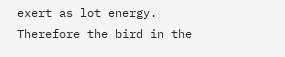exert as lot energy. Therefore the bird in the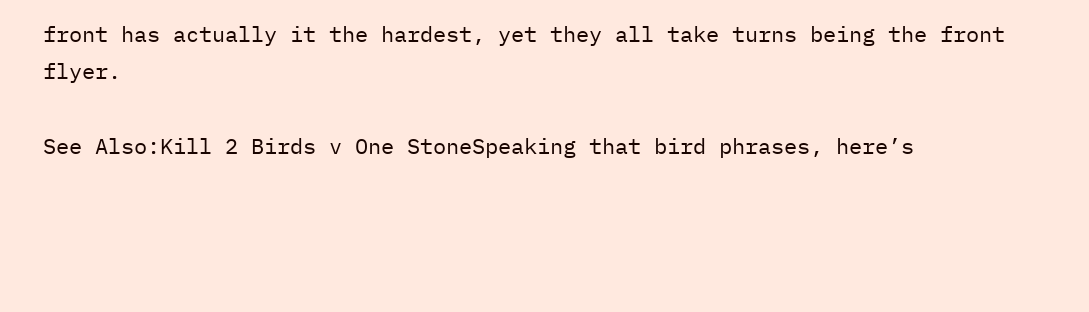front has actually it the hardest, yet they all take turns being the front flyer.

See Also:Kill 2 Birds v One StoneSpeaking that bird phrases, here’s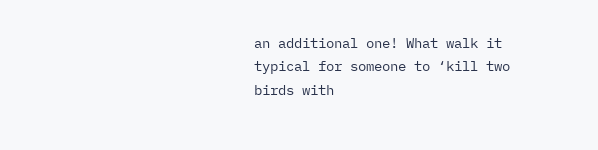an additional one! What walk it typical for someone to ‘kill two birds with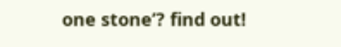one stone’? find out!